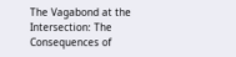The Vagabond at the Intersection: The Consequences of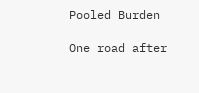Pooled Burden

One road after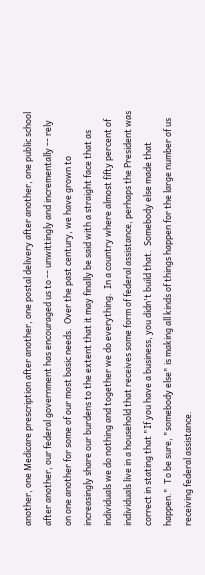another, one Medicare prescription after another, one postal delivery after another, one public school after another, our federal government has encouraged us to -- unwittingly and incrementally -- rely on one another for some of our most basic needs.  Over the past century, we have grown to increasingly share our burdens to the extent that it may finally be said with a straight face that as individuals we do nothing and together we do everything.  In a country where almost fifty percent of individuals live in a household that receives some form of federal assistance, perhaps the President was correct in stating that "If you have a business, you didn't build that.  Somebody else made that happen."  To be sure, "somebody else" is making all kinds of things happen for the large number of us receiving federal assistance.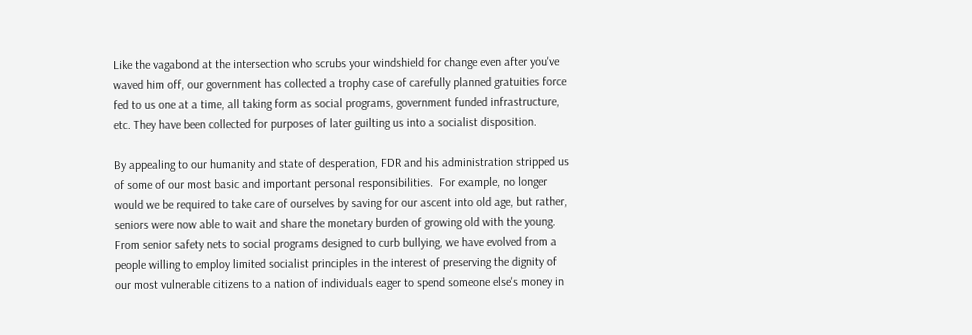Like the vagabond at the intersection who scrubs your windshield for change even after you've waved him off, our government has collected a trophy case of carefully planned gratuities force fed to us one at a time, all taking form as social programs, government funded infrastructure, etc. They have been collected for purposes of later guilting us into a socialist disposition.

By appealing to our humanity and state of desperation, FDR and his administration stripped us of some of our most basic and important personal responsibilities.  For example, no longer would we be required to take care of ourselves by saving for our ascent into old age, but rather, seniors were now able to wait and share the monetary burden of growing old with the young.  From senior safety nets to social programs designed to curb bullying, we have evolved from a people willing to employ limited socialist principles in the interest of preserving the dignity of our most vulnerable citizens to a nation of individuals eager to spend someone else's money in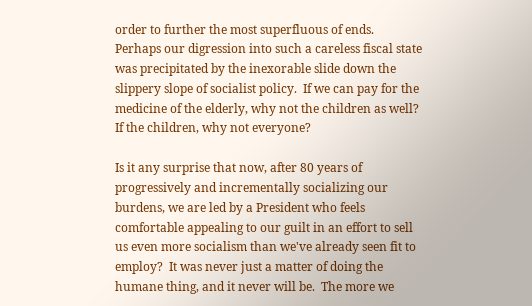order to further the most superfluous of ends.  Perhaps our digression into such a careless fiscal state was precipitated by the inexorable slide down the slippery slope of socialist policy.  If we can pay for the medicine of the elderly, why not the children as well?  If the children, why not everyone?

Is it any surprise that now, after 80 years of progressively and incrementally socializing our burdens, we are led by a President who feels comfortable appealing to our guilt in an effort to sell us even more socialism than we've already seen fit to employ?  It was never just a matter of doing the humane thing, and it never will be.  The more we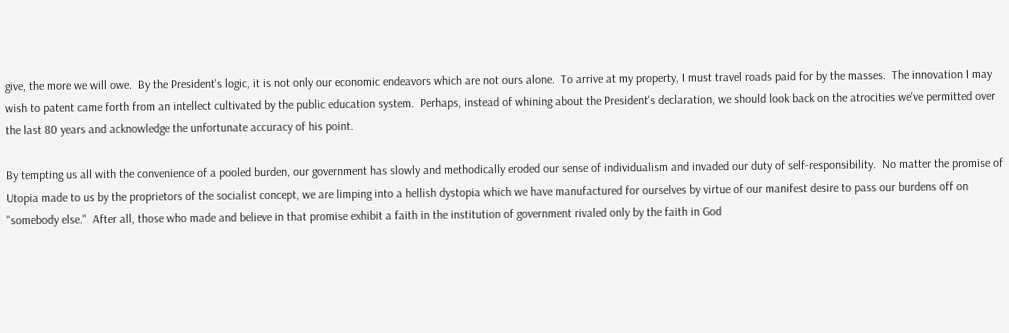give, the more we will owe.  By the President's logic, it is not only our economic endeavors which are not ours alone.  To arrive at my property, I must travel roads paid for by the masses.  The innovation I may wish to patent came forth from an intellect cultivated by the public education system.  Perhaps, instead of whining about the President's declaration, we should look back on the atrocities we've permitted over the last 80 years and acknowledge the unfortunate accuracy of his point.

By tempting us all with the convenience of a pooled burden, our government has slowly and methodically eroded our sense of individualism and invaded our duty of self-responsibility.  No matter the promise of Utopia made to us by the proprietors of the socialist concept, we are limping into a hellish dystopia which we have manufactured for ourselves by virtue of our manifest desire to pass our burdens off on "somebody else."  After all, those who made and believe in that promise exhibit a faith in the institution of government rivaled only by the faith in God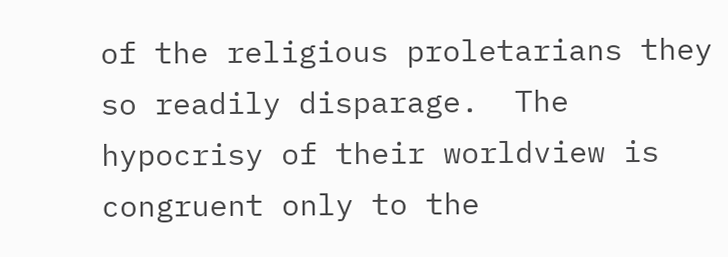of the religious proletarians they so readily disparage.  The hypocrisy of their worldview is congruent only to the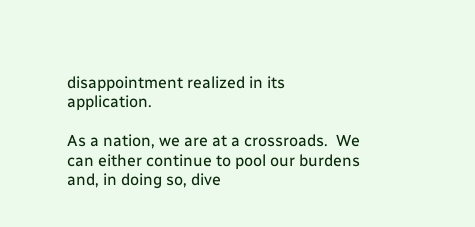disappointment realized in its application.

As a nation, we are at a crossroads.  We can either continue to pool our burdens and, in doing so, dive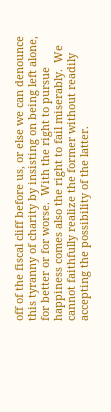off of the fiscal cliff before us, or else we can denounce this tyranny of charity by insisting on being left alone, for better or for worse.  With the right to pursue happiness comes also the right to fail miserably.  We cannot faithfully realize the former without readily accepting the possibility of the latter.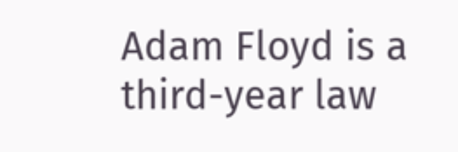Adam Floyd is a third-year law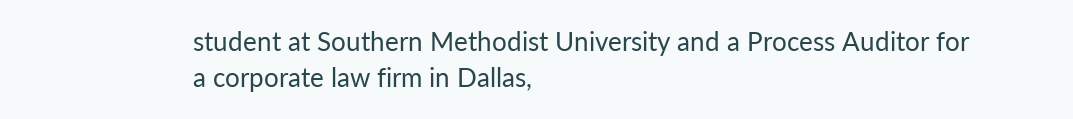student at Southern Methodist University and a Process Auditor for a corporate law firm in Dallas,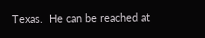Texas.  He can be reached at